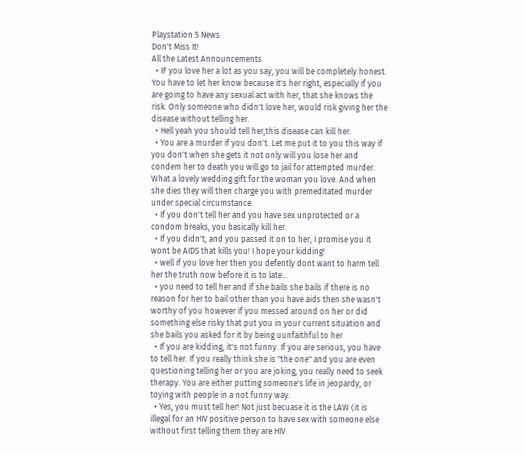Playstation 5 News
Don't Miss It!
All the Latest Announcements
  • IF you love her a lot as you say, you will be completely honest. You have to let her know because it's her right, especially if you are going to have any sexual act with her, that she knows the risk. Only someone who didn't love her, would risk giving her the disease without telling her.
  • Hell yeah you should tell her,this disease can kill her.
  • You are a murder if you don't. Let me put it to you this way if you don't when she gets it not only will you lose her and condem her to death you will go to jail for attempted murder. What a lovely wedding gift for the woman you love. And when she dies they will then charge you with premeditated murder under special circumstance.
  • If you don't tell her and you have sex unprotected or a condom breaks, you basically kill her.
  • If you didn't, and you passed it on to her, I promise you it wont be AIDS that kills you! I hope your kidding!
  • well if you love her then you defently dont want to harm tell her the truth now before it is to late...
  • you need to tell her and if she bails she bails if there is no reason for her to bail other than you have aids then she wasn't worthy of you however if you messed around on her or did something else risky that put you in your current situation and she bails you asked for it by being uunfaithful to her
  • If you are kidding, it's not funny. If you are serious, you have to tell her. If you really think she is "the one" and you are even questioning telling her or you are joking, you really need to seek therapy. You are either putting someone's life in jeopardy, or toying with people in a not funny way.
  • Yes, you must tell her! Not just becuase it is the LAW (it is illegal for an HIV positive person to have sex with someone else without first telling them they are HIV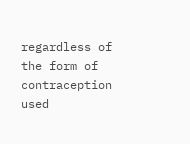regardless of the form of contraception used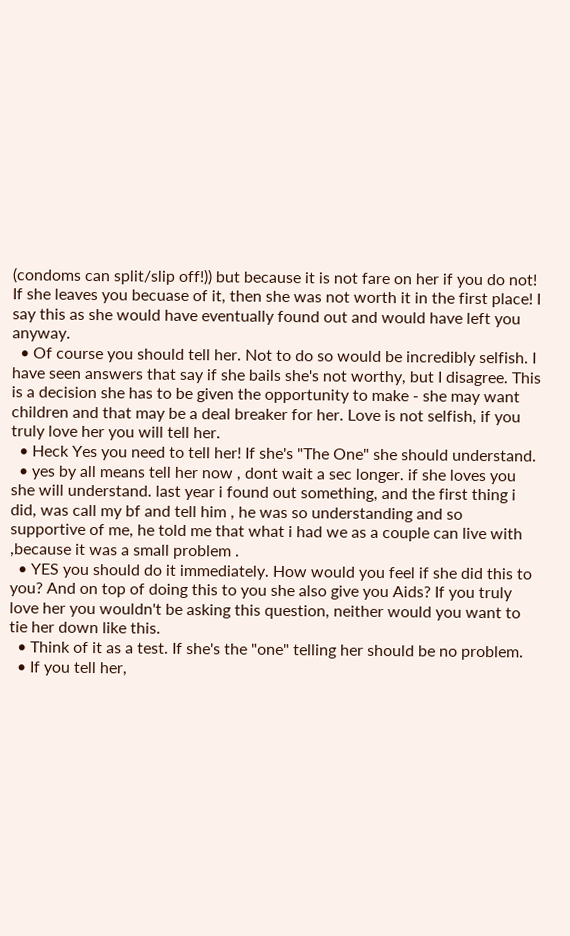(condoms can split/slip off!)) but because it is not fare on her if you do not! If she leaves you becuase of it, then she was not worth it in the first place! I say this as she would have eventually found out and would have left you anyway.
  • Of course you should tell her. Not to do so would be incredibly selfish. I have seen answers that say if she bails she's not worthy, but I disagree. This is a decision she has to be given the opportunity to make - she may want children and that may be a deal breaker for her. Love is not selfish, if you truly love her you will tell her.
  • Heck Yes you need to tell her! If she's "The One" she should understand.
  • yes by all means tell her now , dont wait a sec longer. if she loves you she will understand. last year i found out something, and the first thing i did, was call my bf and tell him , he was so understanding and so supportive of me, he told me that what i had we as a couple can live with ,because it was a small problem .
  • YES you should do it immediately. How would you feel if she did this to you? And on top of doing this to you she also give you Aids? If you truly love her you wouldn't be asking this question, neither would you want to tie her down like this.
  • Think of it as a test. If she's the "one" telling her should be no problem.
  • If you tell her,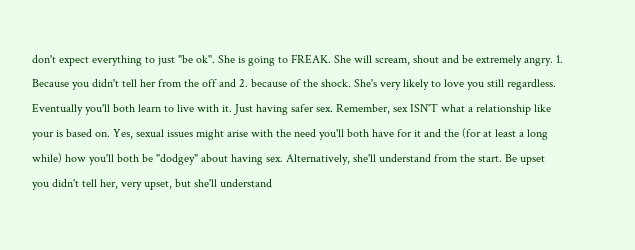don't expect everything to just "be ok". She is going to FREAK. She will scream, shout and be extremely angry. 1. Because you didn't tell her from the off and 2. because of the shock. She's very likely to love you still regardless. Eventually you'll both learn to live with it. Just having safer sex. Remember, sex ISN'T what a relationship like your is based on. Yes, sexual issues might arise with the need you'll both have for it and the (for at least a long while) how you'll both be "dodgey" about having sex. Alternatively, she'll understand from the start. Be upset you didn't tell her, very upset, but she'll understand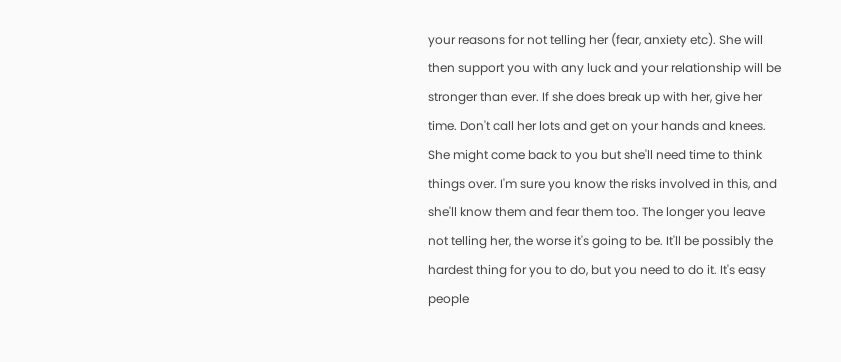your reasons for not telling her (fear, anxiety etc). She will then support you with any luck and your relationship will be stronger than ever. If she does break up with her, give her time. Don't call her lots and get on your hands and knees. She might come back to you but she'll need time to think things over. I'm sure you know the risks involved in this, and she'll know them and fear them too. The longer you leave not telling her, the worse it's going to be. It'll be possibly the hardest thing for you to do, but you need to do it. It's easy people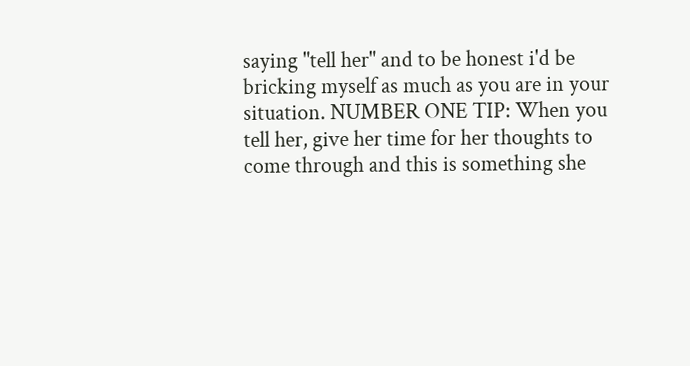saying "tell her" and to be honest i'd be bricking myself as much as you are in your situation. NUMBER ONE TIP: When you tell her, give her time for her thoughts to come through and this is something she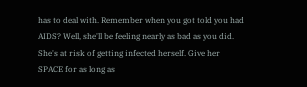has to deal with. Remember when you got told you had AIDS? Well, she'll be feeling nearly as bad as you did. She's at risk of getting infected herself. Give her SPACE for as long as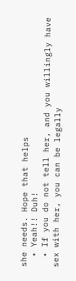she needs. Hope that helps
  • Yeah!! Duh!
  • If you do not tell her, and you willingly have sex with her, you can be legally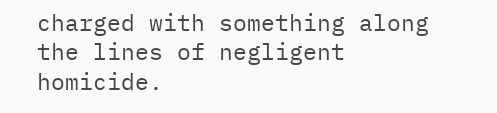charged with something along the lines of negligent homicide.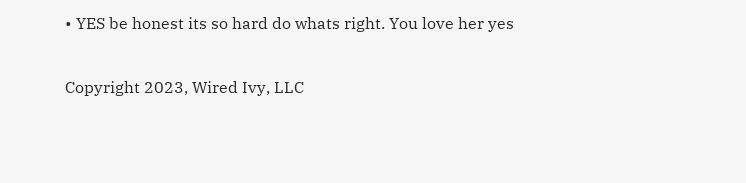• YES be honest its so hard do whats right. You love her yes

Copyright 2023, Wired Ivy, LLC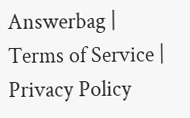Answerbag | Terms of Service | Privacy Policy